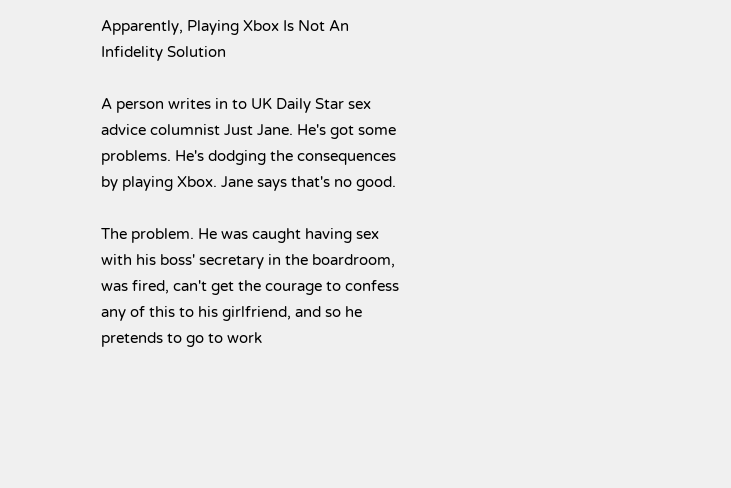Apparently, Playing Xbox Is Not An Infidelity Solution

A person writes in to UK Daily Star sex advice columnist Just Jane. He's got some problems. He's dodging the consequences by playing Xbox. Jane says that's no good.

The problem. He was caught having sex with his boss' secretary in the boardroom, was fired, can't get the courage to confess any of this to his girlfriend, and so he pretends to go to work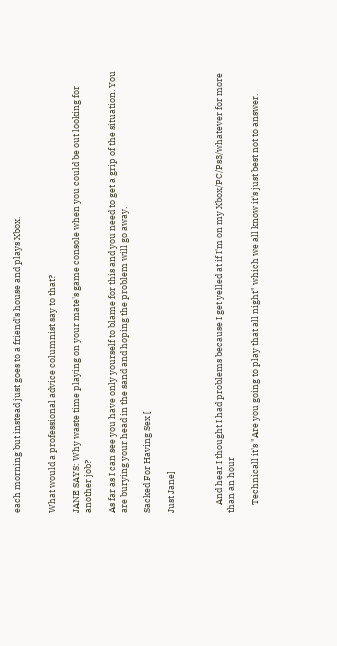each morning but instead just goes to a friend's house and plays Xbox.


What would a professional advice columnist say to that?

JANE SAYS: Why waste time playing on your mate's game console when you could be out looking for another job?

As far as I can see you have only yourself to blame for this and you need to get a grip of the situation. You are burying your head in the sand and hoping the problem will go away.

Sacked For Having Sex [

Just Jane]



    And hear I thought I had problems because I get yelled at if I'm on my Xbox/PC/Ps3/whatever for more than an hour

    Technicall it's "Are you going to play that all night" which we all know it's just best not to answer.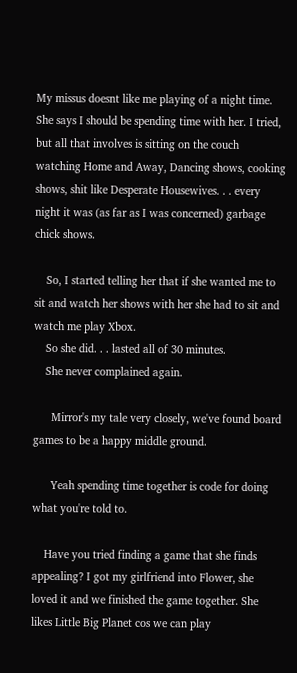My missus doesnt like me playing of a night time. She says I should be spending time with her. I tried, but all that involves is sitting on the couch watching Home and Away, Dancing shows, cooking shows, shit like Desperate Housewives. . . every night it was (as far as I was concerned) garbage chick shows.

    So, I started telling her that if she wanted me to sit and watch her shows with her she had to sit and watch me play Xbox.
    So she did. . . lasted all of 30 minutes.
    She never complained again.

      Mirror's my tale very closely, we've found board games to be a happy middle ground.

      Yeah spending time together is code for doing what you're told to.

    Have you tried finding a game that she finds appealing? I got my girlfriend into Flower, she loved it and we finished the game together. She likes Little Big Planet cos we can play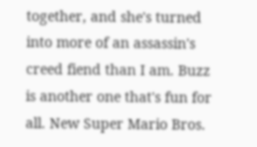together, and she's turned into more of an assassin's creed fiend than I am. Buzz is another one that's fun for all. New Super Mario Bros.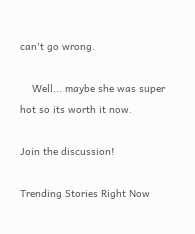can't go wrong.

    Well... maybe she was super hot so its worth it now.

Join the discussion!

Trending Stories Right Now